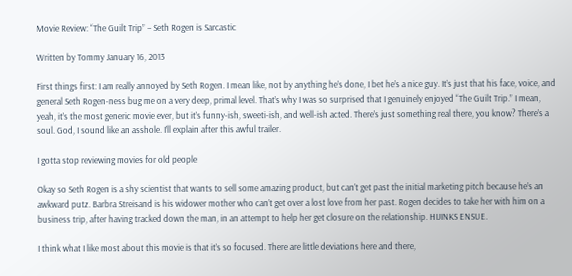Movie Review: “The Guilt Trip” – Seth Rogen is Sarcastic

Written by Tommy January 16, 2013

First things first: I am really annoyed by Seth Rogen. I mean like, not by anything he’s done, I bet he’s a nice guy. It’s just that his face, voice, and general Seth Rogen-ness bug me on a very deep, primal level. That’s why I was so surprised that I genuinely enjoyed “The Guilt Trip.” I mean, yeah, it’s the most generic movie ever, but it’s funny-ish, sweeti-ish, and well-ish acted. There’s just something real there, you know? There’s a soul. God, I sound like an asshole. I’ll explain after this awful trailer.

I gotta stop reviewing movies for old people

Okay so Seth Rogen is a shy scientist that wants to sell some amazing product, but can’t get past the initial marketing pitch because he’s an awkward putz. Barbra Streisand is his widower mother who can’t get over a lost love from her past. Rogen decides to take her with him on a business trip, after having tracked down the man, in an attempt to help her get closure on the relationship. HIJINKS ENSUE.

I think what I like most about this movie is that it’s so focused. There are little deviations here and there,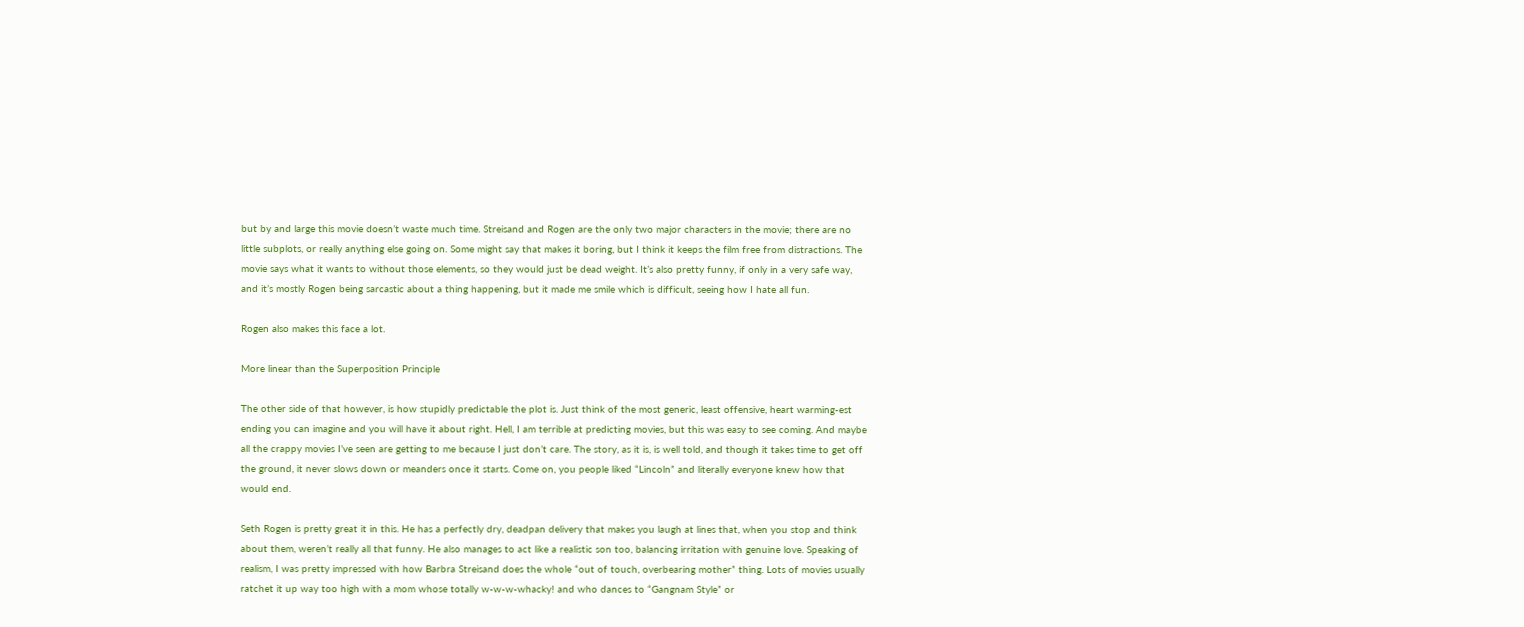but by and large this movie doesn’t waste much time. Streisand and Rogen are the only two major characters in the movie; there are no little subplots, or really anything else going on. Some might say that makes it boring, but I think it keeps the film free from distractions. The movie says what it wants to without those elements, so they would just be dead weight. It’s also pretty funny, if only in a very safe way, and it’s mostly Rogen being sarcastic about a thing happening, but it made me smile which is difficult, seeing how I hate all fun.

Rogen also makes this face a lot.

More linear than the Superposition Principle

The other side of that however, is how stupidly predictable the plot is. Just think of the most generic, least offensive, heart warming-est ending you can imagine and you will have it about right. Hell, I am terrible at predicting movies, but this was easy to see coming. And maybe all the crappy movies I’ve seen are getting to me because I just don’t care. The story, as it is, is well told, and though it takes time to get off the ground, it never slows down or meanders once it starts. Come on, you people liked “Lincoln” and literally everyone knew how that would end.

Seth Rogen is pretty great it in this. He has a perfectly dry, deadpan delivery that makes you laugh at lines that, when you stop and think about them, weren’t really all that funny. He also manages to act like a realistic son too, balancing irritation with genuine love. Speaking of realism, I was pretty impressed with how Barbra Streisand does the whole “out of touch, overbearing mother” thing. Lots of movies usually ratchet it up way too high with a mom whose totally w-w-w-whacky! and who dances to “Gangnam Style” or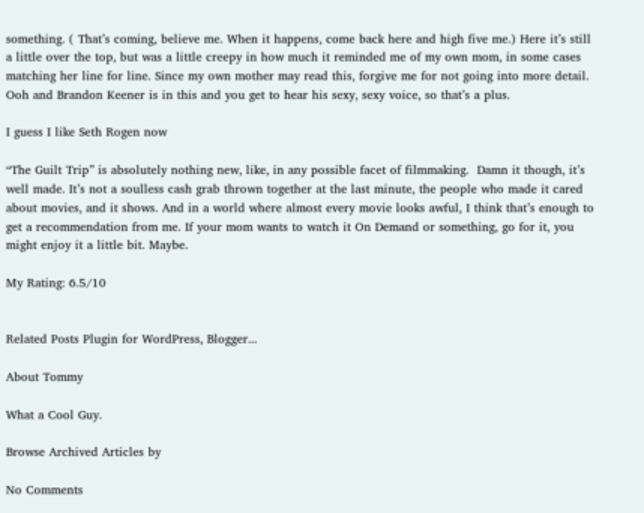something. ( That’s coming, believe me. When it happens, come back here and high five me.) Here it’s still a little over the top, but was a little creepy in how much it reminded me of my own mom, in some cases matching her line for line. Since my own mother may read this, forgive me for not going into more detail. Ooh and Brandon Keener is in this and you get to hear his sexy, sexy voice, so that’s a plus.

I guess I like Seth Rogen now

“The Guilt Trip” is absolutely nothing new, like, in any possible facet of filmmaking.  Damn it though, it’s well made. It’s not a soulless cash grab thrown together at the last minute, the people who made it cared about movies, and it shows. And in a world where almost every movie looks awful, I think that’s enough to get a recommendation from me. If your mom wants to watch it On Demand or something, go for it, you might enjoy it a little bit. Maybe.

My Rating: 6.5/10


Related Posts Plugin for WordPress, Blogger...

About Tommy

What a Cool Guy.

Browse Archived Articles by

No Comments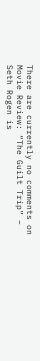There are currently no comments on Movie Review: “The Guilt Trip” – Seth Rogen is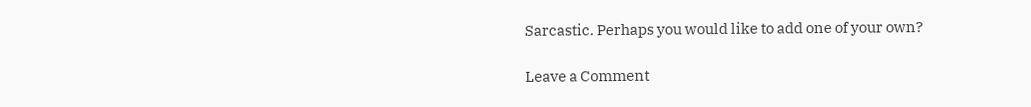Sarcastic. Perhaps you would like to add one of your own?

Leave a Comment